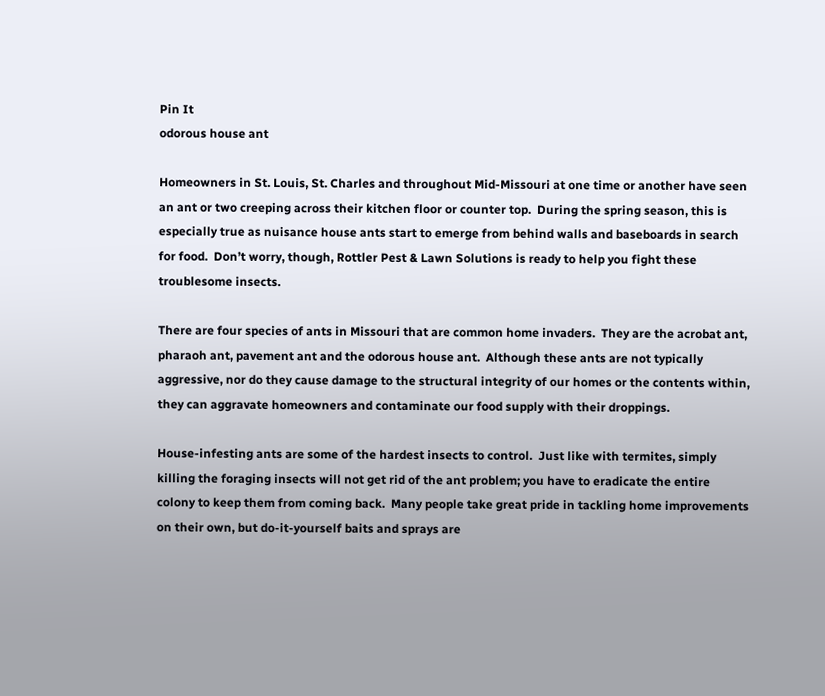Pin It
odorous house ant

Homeowners in St. Louis, St. Charles and throughout Mid-Missouri at one time or another have seen an ant or two creeping across their kitchen floor or counter top.  During the spring season, this is especially true as nuisance house ants start to emerge from behind walls and baseboards in search for food.  Don’t worry, though, Rottler Pest & Lawn Solutions is ready to help you fight these troublesome insects.

There are four species of ants in Missouri that are common home invaders.  They are the acrobat ant, pharaoh ant, pavement ant and the odorous house ant.  Although these ants are not typically aggressive, nor do they cause damage to the structural integrity of our homes or the contents within, they can aggravate homeowners and contaminate our food supply with their droppings.

House-infesting ants are some of the hardest insects to control.  Just like with termites, simply killing the foraging insects will not get rid of the ant problem; you have to eradicate the entire colony to keep them from coming back.  Many people take great pride in tackling home improvements on their own, but do-it-yourself baits and sprays are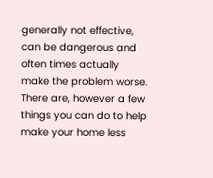generally not effective, can be dangerous and often times actually make the problem worse.  There are, however a few things you can do to help make your home less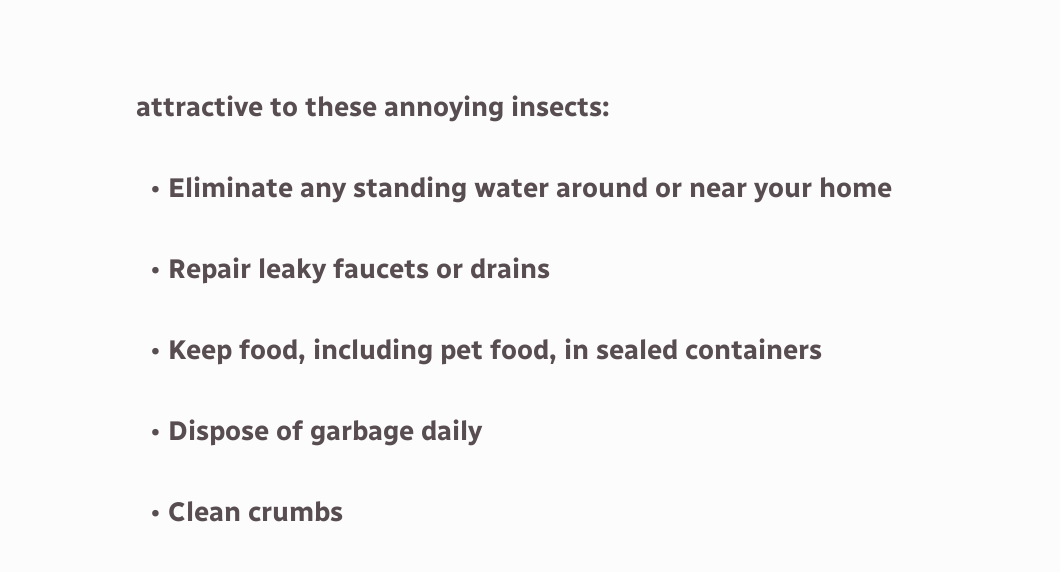attractive to these annoying insects:

  • Eliminate any standing water around or near your home

  • Repair leaky faucets or drains

  • Keep food, including pet food, in sealed containers

  • Dispose of garbage daily

  • Clean crumbs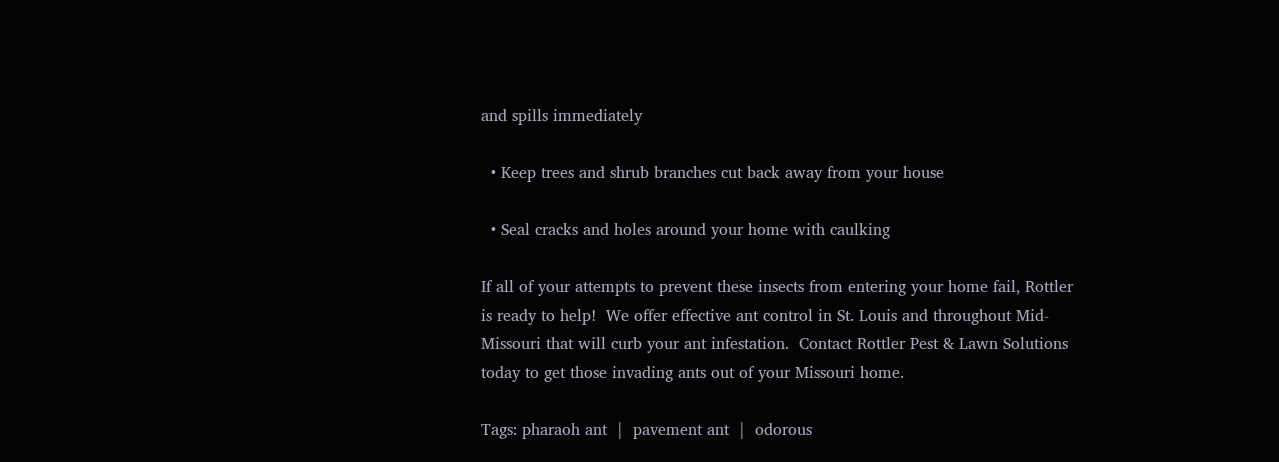and spills immediately

  • Keep trees and shrub branches cut back away from your house

  • Seal cracks and holes around your home with caulking

If all of your attempts to prevent these insects from entering your home fail, Rottler is ready to help!  We offer effective ant control in St. Louis and throughout Mid-Missouri that will curb your ant infestation.  Contact Rottler Pest & Lawn Solutions today to get those invading ants out of your Missouri home.

Tags: pharaoh ant  |  pavement ant  |  odorous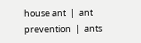house ant  |  ant prevention  |  ants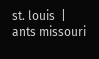st. louis  |  ants missouri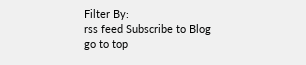Filter By:
rss feed Subscribe to Blog
go to top